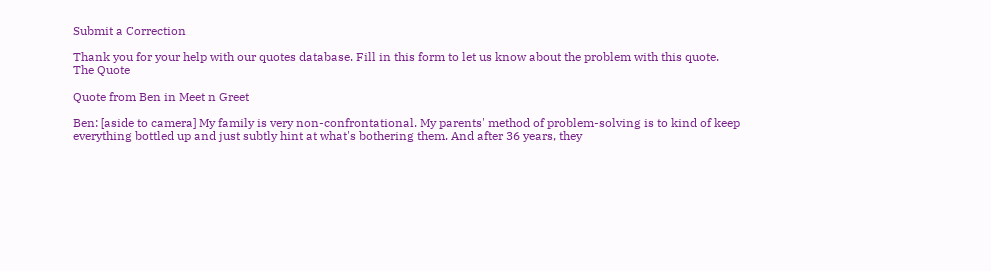Submit a Correction

Thank you for your help with our quotes database. Fill in this form to let us know about the problem with this quote.
The Quote

Quote from Ben in Meet n Greet

Ben: [aside to camera] My family is very non-confrontational. My parents' method of problem-solving is to kind of keep everything bottled up and just subtly hint at what's bothering them. And after 36 years, they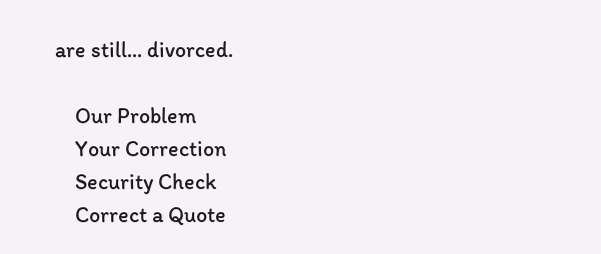are still... divorced.

    Our Problem
    Your Correction
    Security Check
    Correct a Quote